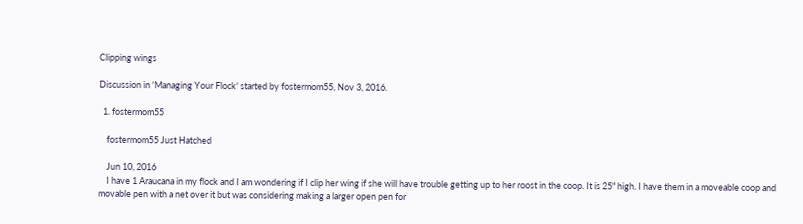Clipping wings

Discussion in 'Managing Your Flock' started by fostermom55, Nov 3, 2016.

  1. fostermom55

    fostermom55 Just Hatched

    Jun 10, 2016
    I have 1 Araucana in my flock and I am wondering if I clip her wing if she will have trouble getting up to her roost in the coop. It is 25" high. I have them in a moveable coop and movable pen with a net over it but was considering making a larger open pen for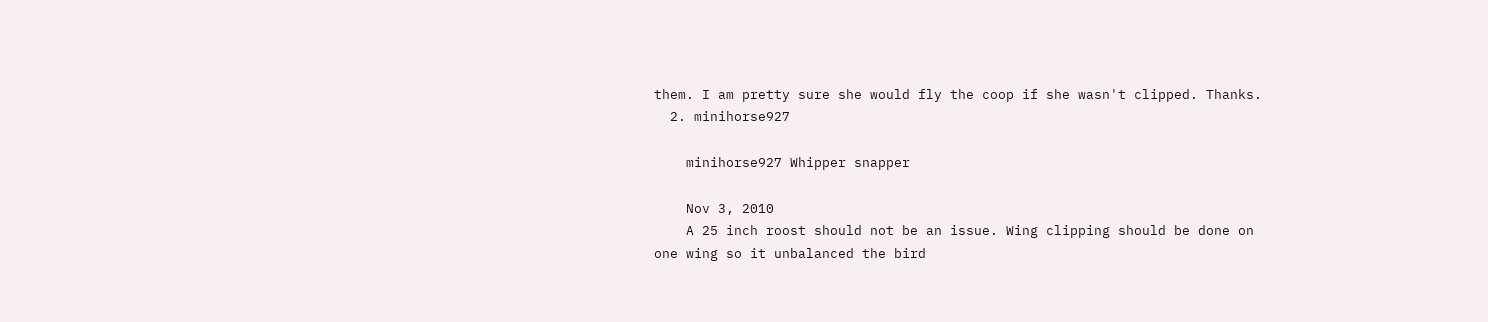them. I am pretty sure she would fly the coop if she wasn't clipped. Thanks.
  2. minihorse927

    minihorse927 Whipper snapper

    Nov 3, 2010
    A 25 inch roost should not be an issue. Wing clipping should be done on one wing so it unbalanced the bird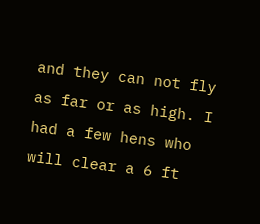and they can not fly as far or as high. I had a few hens who will clear a 6 ft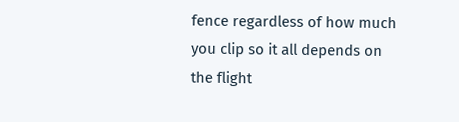fence regardless of how much you clip so it all depends on the flight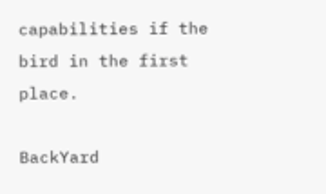capabilities if the bird in the first place.

BackYard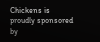Chickens is proudly sponsored by